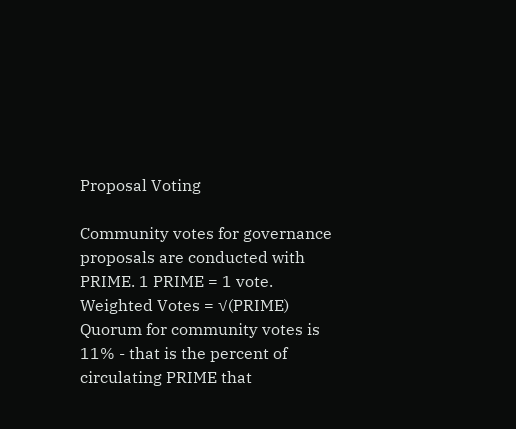Proposal Voting

Community votes for governance proposals are conducted with PRIME. 1 PRIME = 1 vote.
Weighted Votes = √(PRIME)
Quorum for community votes is 11% - that is the percent of circulating PRIME that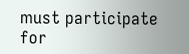must participate for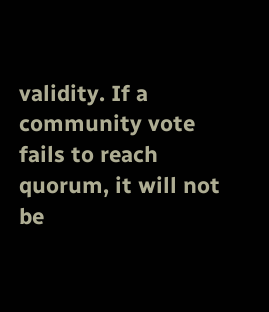validity. If a community vote fails to reach quorum, it will not be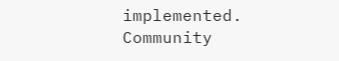implemented. Community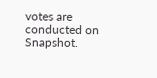votes are conducted on Snapshot.